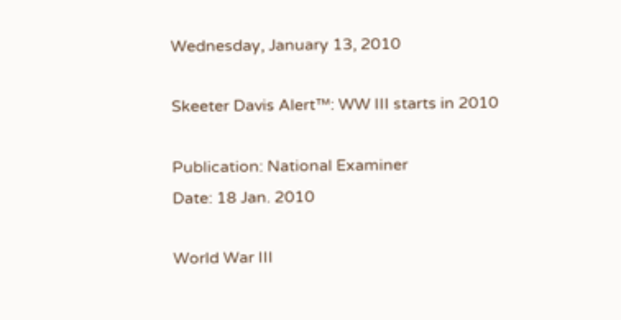Wednesday, January 13, 2010

Skeeter Davis Alert™: WW III starts in 2010

Publication: National Examiner
Date: 18 Jan. 2010

World War III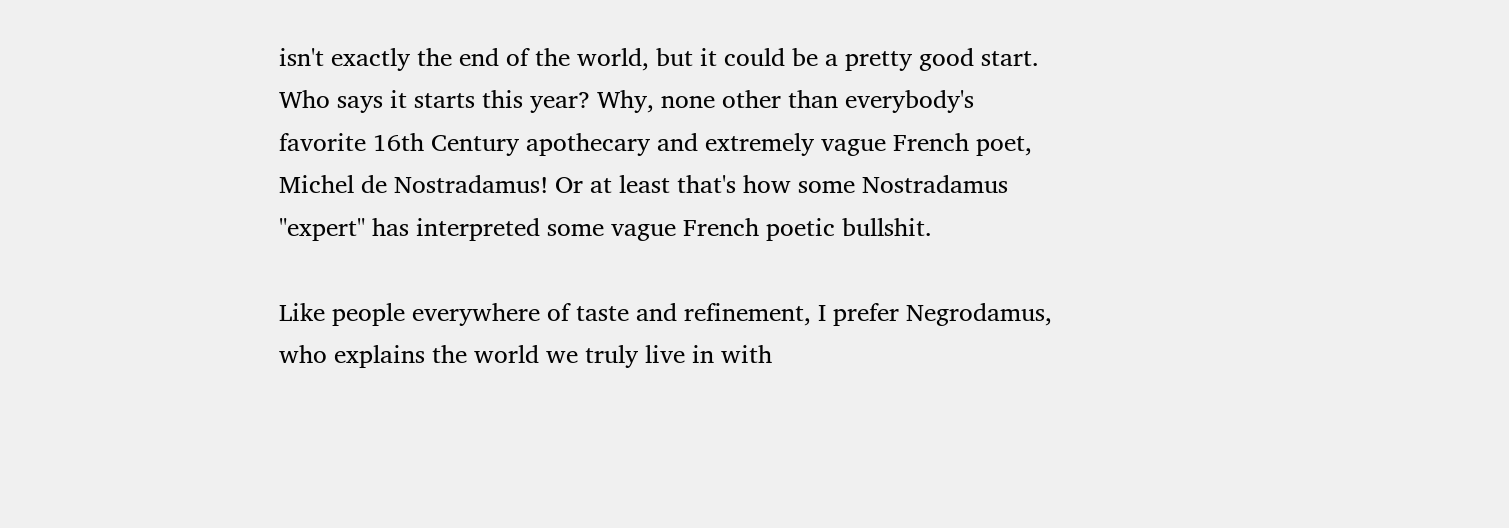isn't exactly the end of the world, but it could be a pretty good start. Who says it starts this year? Why, none other than everybody's favorite 16th Century apothecary and extremely vague French poet, Michel de Nostradamus! Or at least that's how some Nostradamus "expert" has interpreted some vague French poetic bullshit.

Like people everywhere of taste and refinement, I prefer Negrodamus, who explains the world we truly live in with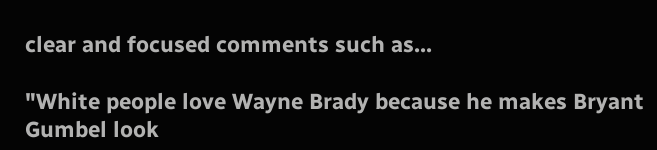clear and focused comments such as...

"White people love Wayne Brady because he makes Bryant Gumbel look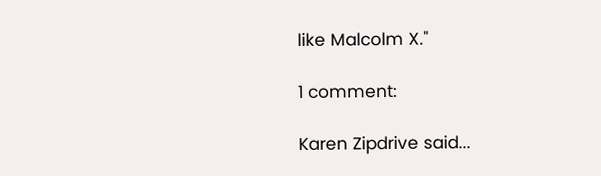like Malcolm X."

1 comment:

Karen Zipdrive said...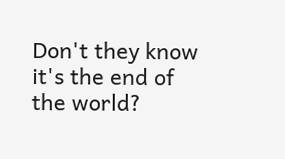Don't they know it's the end of the world?